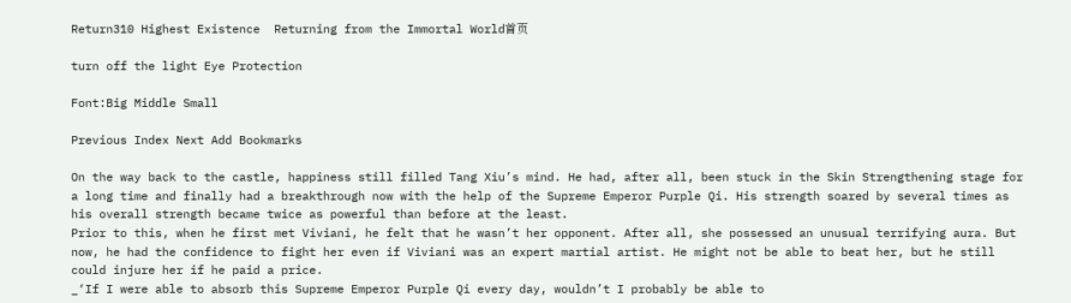Return310 Highest Existence  Returning from the Immortal World首页

turn off the light Eye Protection

Font:Big Middle Small

Previous Index Next Add Bookmarks

On the way back to the castle, happiness still filled Tang Xiu’s mind. He had, after all, been stuck in the Skin Strengthening stage for a long time and finally had a breakthrough now with the help of the Supreme Emperor Purple Qi. His strength soared by several times as his overall strength became twice as powerful than before at the least.
Prior to this, when he first met Viviani, he felt that he wasn’t her opponent. After all, she possessed an unusual terrifying aura. But now, he had the confidence to fight her even if Viviani was an expert martial artist. He might not be able to beat her, but he still could injure her if he paid a price.
_‘If I were able to absorb this Supreme Emperor Purple Qi every day, wouldn’t I probably be able to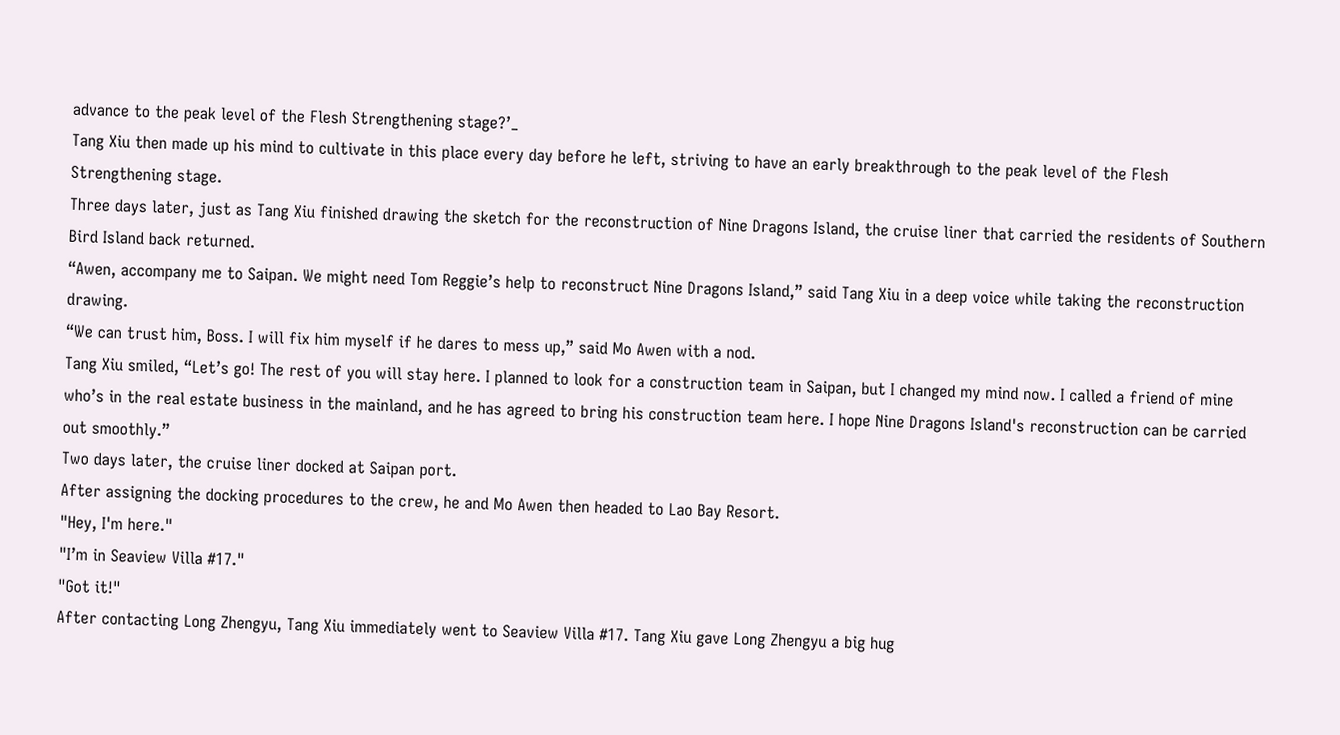advance to the peak level of the Flesh Strengthening stage?’_
Tang Xiu then made up his mind to cultivate in this place every day before he left, striving to have an early breakthrough to the peak level of the Flesh Strengthening stage.
Three days later, just as Tang Xiu finished drawing the sketch for the reconstruction of Nine Dragons Island, the cruise liner that carried the residents of Southern Bird Island back returned.
“Awen, accompany me to Saipan. We might need Tom Reggie’s help to reconstruct Nine Dragons Island,” said Tang Xiu in a deep voice while taking the reconstruction drawing.
“We can trust him, Boss. I will fix him myself if he dares to mess up,” said Mo Awen with a nod.
Tang Xiu smiled, “Let’s go! The rest of you will stay here. I planned to look for a construction team in Saipan, but I changed my mind now. I called a friend of mine who’s in the real estate business in the mainland, and he has agreed to bring his construction team here. I hope Nine Dragons Island's reconstruction can be carried out smoothly.”
Two days later, the cruise liner docked at Saipan port.
After assigning the docking procedures to the crew, he and Mo Awen then headed to Lao Bay Resort.
"Hey, I'm here."
"I’m in Seaview Villa #17."
"Got it!"
After contacting Long Zhengyu, Tang Xiu immediately went to Seaview Villa #17. Tang Xiu gave Long Zhengyu a big hug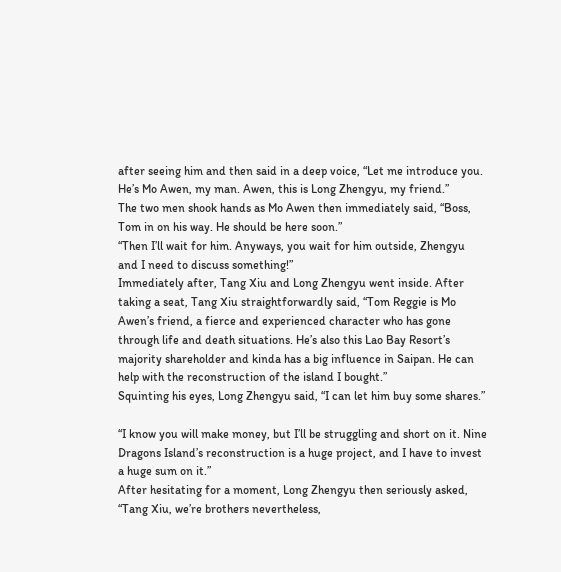after seeing him and then said in a deep voice, “Let me introduce you. He’s Mo Awen, my man. Awen, this is Long Zhengyu, my friend.”
The two men shook hands as Mo Awen then immediately said, “Boss, Tom in on his way. He should be here soon.”
“Then I’ll wait for him. Anyways, you wait for him outside, Zhengyu and I need to discuss something!”
Immediately after, Tang Xiu and Long Zhengyu went inside. After taking a seat, Tang Xiu straightforwardly said, “Tom Reggie is Mo Awen’s friend, a fierce and experienced character who has gone through life and death situations. He’s also this Lao Bay Resort’s majority shareholder and kinda has a big influence in Saipan. He can help with the reconstruction of the island I bought.”
Squinting his eyes, Long Zhengyu said, “I can let him buy some shares.”

“I know you will make money, but I’ll be struggling and short on it. Nine Dragons Island’s reconstruction is a huge project, and I have to invest a huge sum on it.”
After hesitating for a moment, Long Zhengyu then seriously asked, “Tang Xiu, we’re brothers nevertheless,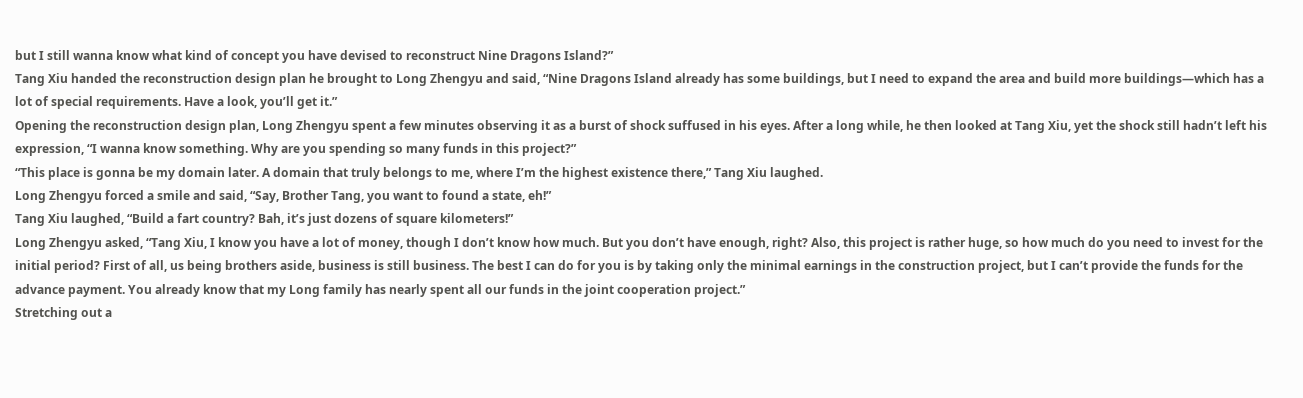but I still wanna know what kind of concept you have devised to reconstruct Nine Dragons Island?”
Tang Xiu handed the reconstruction design plan he brought to Long Zhengyu and said, “Nine Dragons Island already has some buildings, but I need to expand the area and build more buildings—which has a lot of special requirements. Have a look, you’ll get it.”
Opening the reconstruction design plan, Long Zhengyu spent a few minutes observing it as a burst of shock suffused in his eyes. After a long while, he then looked at Tang Xiu, yet the shock still hadn’t left his expression, “I wanna know something. Why are you spending so many funds in this project?”
“This place is gonna be my domain later. A domain that truly belongs to me, where I’m the highest existence there,” Tang Xiu laughed.
Long Zhengyu forced a smile and said, “Say, Brother Tang, you want to found a state, eh!”
Tang Xiu laughed, “Build a fart country? Bah, it’s just dozens of square kilometers!”
Long Zhengyu asked, “Tang Xiu, I know you have a lot of money, though I don’t know how much. But you don’t have enough, right? Also, this project is rather huge, so how much do you need to invest for the initial period? First of all, us being brothers aside, business is still business. The best I can do for you is by taking only the minimal earnings in the construction project, but I can’t provide the funds for the advance payment. You already know that my Long family has nearly spent all our funds in the joint cooperation project.”
Stretching out a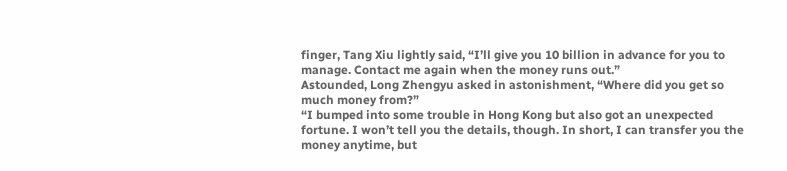finger, Tang Xiu lightly said, “I’ll give you 10 billion in advance for you to manage. Contact me again when the money runs out.”
Astounded, Long Zhengyu asked in astonishment, “Where did you get so much money from?”
“I bumped into some trouble in Hong Kong but also got an unexpected fortune. I won’t tell you the details, though. In short, I can transfer you the money anytime, but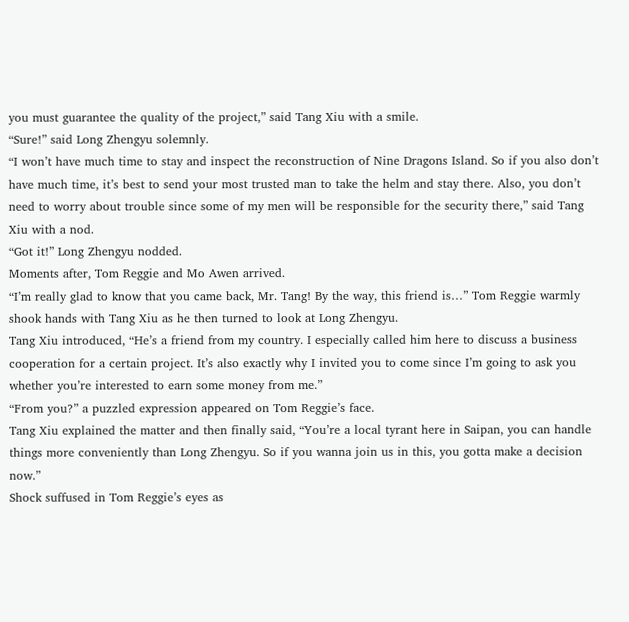you must guarantee the quality of the project,” said Tang Xiu with a smile.
“Sure!” said Long Zhengyu solemnly.
“I won’t have much time to stay and inspect the reconstruction of Nine Dragons Island. So if you also don’t have much time, it’s best to send your most trusted man to take the helm and stay there. Also, you don’t need to worry about trouble since some of my men will be responsible for the security there,” said Tang Xiu with a nod.
“Got it!” Long Zhengyu nodded.
Moments after, Tom Reggie and Mo Awen arrived.
“I’m really glad to know that you came back, Mr. Tang! By the way, this friend is…” Tom Reggie warmly shook hands with Tang Xiu as he then turned to look at Long Zhengyu.
Tang Xiu introduced, “He’s a friend from my country. I especially called him here to discuss a business cooperation for a certain project. It’s also exactly why I invited you to come since I’m going to ask you whether you’re interested to earn some money from me.”
“From you?” a puzzled expression appeared on Tom Reggie’s face.
Tang Xiu explained the matter and then finally said, “You’re a local tyrant here in Saipan, you can handle things more conveniently than Long Zhengyu. So if you wanna join us in this, you gotta make a decision now.”
Shock suffused in Tom Reggie’s eyes as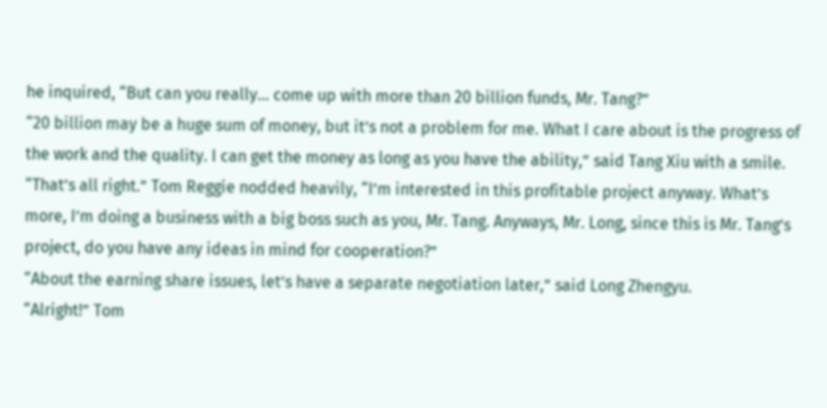he inquired, “But can you really… come up with more than 20 billion funds, Mr. Tang?”
“20 billion may be a huge sum of money, but it’s not a problem for me. What I care about is the progress of the work and the quality. I can get the money as long as you have the ability,” said Tang Xiu with a smile.
“That’s all right.” Tom Reggie nodded heavily, “I’m interested in this profitable project anyway. What’s more, I’m doing a business with a big boss such as you, Mr. Tang. Anyways, Mr. Long, since this is Mr. Tang’s project, do you have any ideas in mind for cooperation?”
“About the earning share issues, let’s have a separate negotiation later,” said Long Zhengyu.
“Alright!” Tom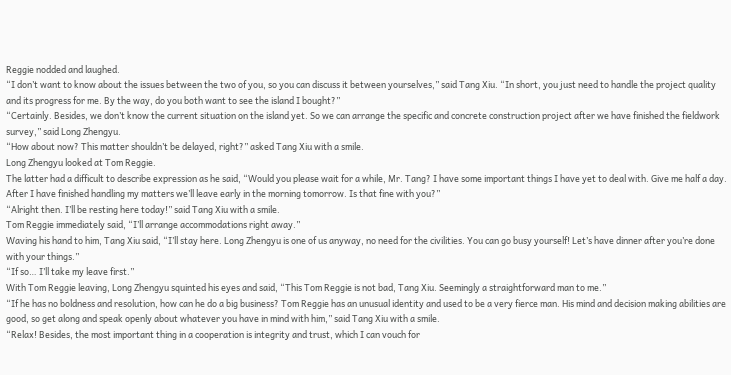Reggie nodded and laughed.
“I don’t want to know about the issues between the two of you, so you can discuss it between yourselves,” said Tang Xiu. “In short, you just need to handle the project quality and its progress for me. By the way, do you both want to see the island I bought?”
“Certainly. Besides, we don’t know the current situation on the island yet. So we can arrange the specific and concrete construction project after we have finished the fieldwork survey,” said Long Zhengyu.
“How about now? This matter shouldn’t be delayed, right?” asked Tang Xiu with a smile.
Long Zhengyu looked at Tom Reggie.
The latter had a difficult to describe expression as he said, “Would you please wait for a while, Mr. Tang? I have some important things I have yet to deal with. Give me half a day. After I have finished handling my matters we’ll leave early in the morning tomorrow. Is that fine with you?”
“Alright then. I’ll be resting here today!” said Tang Xiu with a smile.
Tom Reggie immediately said, “I’ll arrange accommodations right away.”
Waving his hand to him, Tang Xiu said, “I’ll stay here. Long Zhengyu is one of us anyway, no need for the civilities. You can go busy yourself! Let’s have dinner after you’re done with your things.”
“If so… I’ll take my leave first.”
With Tom Reggie leaving, Long Zhengyu squinted his eyes and said, “This Tom Reggie is not bad, Tang Xiu. Seemingly a straightforward man to me.”
“If he has no boldness and resolution, how can he do a big business? Tom Reggie has an unusual identity and used to be a very fierce man. His mind and decision making abilities are good, so get along and speak openly about whatever you have in mind with him,” said Tang Xiu with a smile.
“Relax! Besides, the most important thing in a cooperation is integrity and trust, which I can vouch for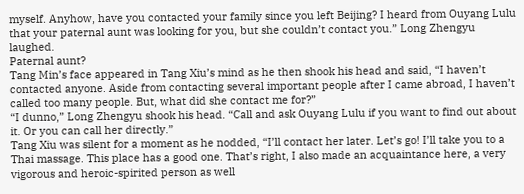myself. Anyhow, have you contacted your family since you left Beijing? I heard from Ouyang Lulu that your paternal aunt was looking for you, but she couldn’t contact you.” Long Zhengyu laughed.
Paternal aunt?
Tang Min’s face appeared in Tang Xiu’s mind as he then shook his head and said, “I haven’t contacted anyone. Aside from contacting several important people after I came abroad, I haven’t called too many people. But, what did she contact me for?”
“I dunno,” Long Zhengyu shook his head. “Call and ask Ouyang Lulu if you want to find out about it. Or you can call her directly.”
Tang Xiu was silent for a moment as he nodded, “I’ll contact her later. Let’s go! I’ll take you to a Thai massage. This place has a good one. That’s right, I also made an acquaintance here, a very vigorous and heroic-spirited person as well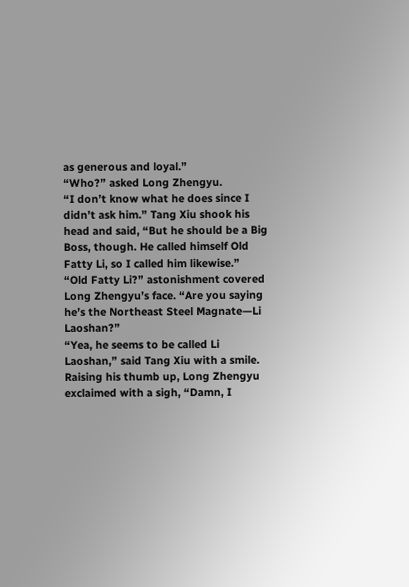as generous and loyal.”
“Who?” asked Long Zhengyu.
“I don’t know what he does since I didn’t ask him.” Tang Xiu shook his head and said, “But he should be a Big Boss, though. He called himself Old Fatty Li, so I called him likewise.”
“Old Fatty Li?” astonishment covered Long Zhengyu’s face. “Are you saying he’s the Northeast Steel Magnate—Li Laoshan?”
“Yea, he seems to be called Li Laoshan,” said Tang Xiu with a smile.
Raising his thumb up, Long Zhengyu exclaimed with a sigh, “Damn, I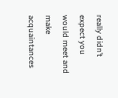really didn’t expect you would meet and make acquaintances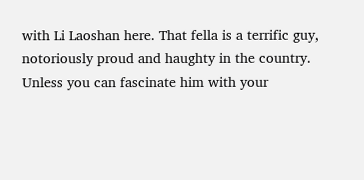with Li Laoshan here. That fella is a terrific guy, notoriously proud and haughty in the country. Unless you can fascinate him with your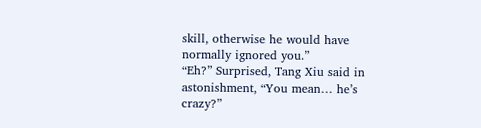skill, otherwise he would have normally ignored you.”
“Eh?” Surprised, Tang Xiu said in astonishment, “You mean… he’s crazy?”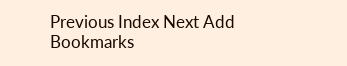Previous Index Next Add Bookmarks